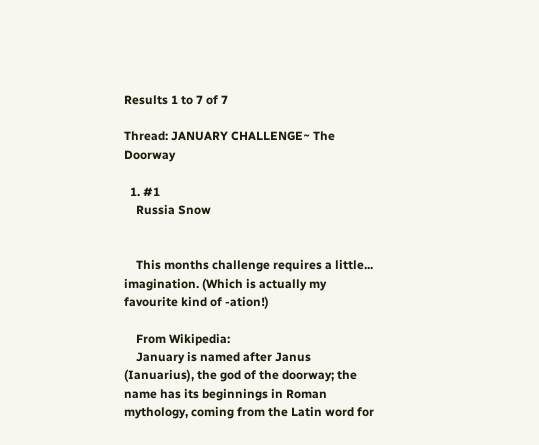Results 1 to 7 of 7

Thread: JANUARY CHALLENGE~ The Doorway

  1. #1
    Russia Snow


    This months challenge requires a little... imagination. (Which is actually my favourite kind of -ation!)

    From Wikipedia:
    January is named after Janus (Ianuarius), the god of the doorway; the name has its beginnings in Roman mythology, coming from the Latin word for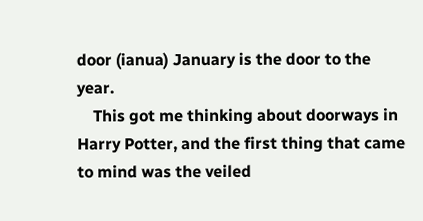door (ianua) January is the door to the year.
    This got me thinking about doorways in Harry Potter, and the first thing that came to mind was the veiled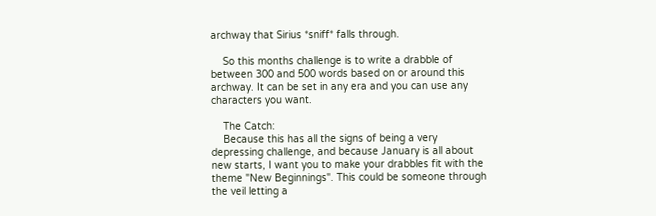archway that Sirius *sniff* falls through.

    So this months challenge is to write a drabble of between 300 and 500 words based on or around this archway. It can be set in any era and you can use any characters you want.

    The Catch:
    Because this has all the signs of being a very depressing challenge, and because January is all about new starts, I want you to make your drabbles fit with the theme "New Beginnings". This could be someone through the veil letting a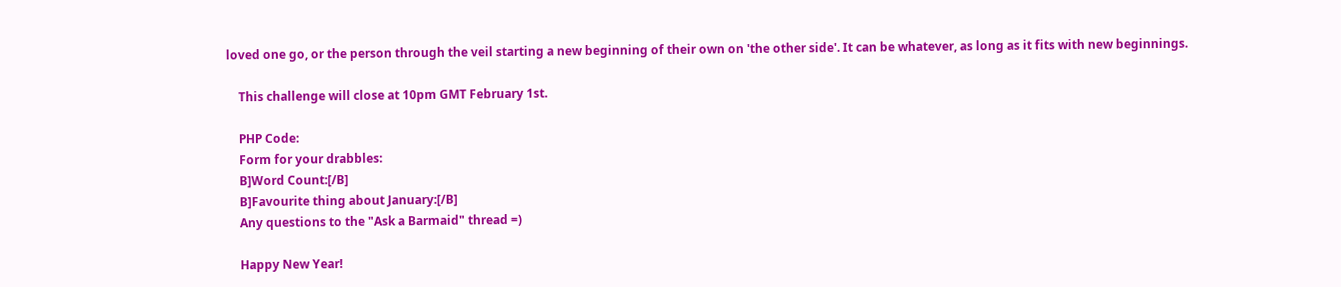loved one go, or the person through the veil starting a new beginning of their own on 'the other side'. It can be whatever, as long as it fits with new beginnings.

    This challenge will close at 10pm GMT February 1st.

    PHP Code:
    Form for your drabbles:
    B]Word Count:[/B]
    B]Favourite thing about January:[/B]
    Any questions to the "Ask a Barmaid" thread =)

    Happy New Year!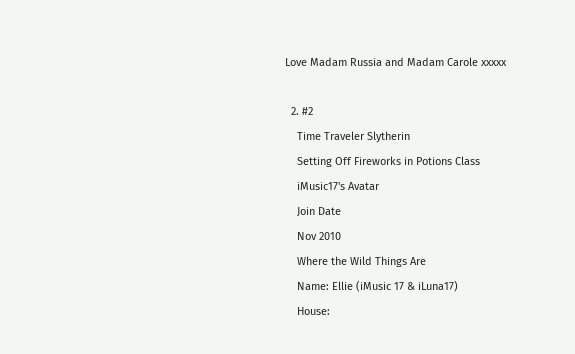Love Madam Russia and Madam Carole xxxxx

  2. #2
    Time Traveler Slytherin
    Setting Off Fireworks in Potions Class
    iMusic17's Avatar
    Join Date
    Nov 2010
    Where the Wild Things Are
    Name: Ellie (iMusic 17 & iLuna17)
    House: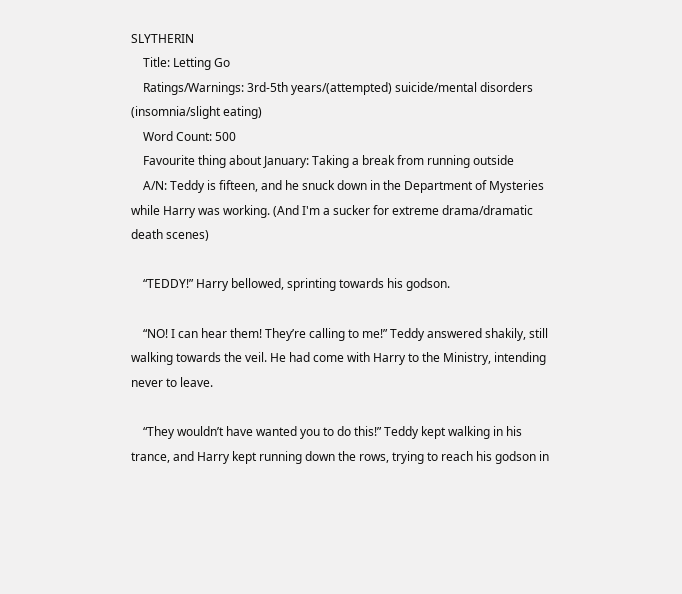SLYTHERIN
    Title: Letting Go
    Ratings/Warnings: 3rd-5th years/(attempted) suicide/mental disorders (insomnia/slight eating)
    Word Count: 500
    Favourite thing about January: Taking a break from running outside
    A/N: Teddy is fifteen, and he snuck down in the Department of Mysteries while Harry was working. (And I'm a sucker for extreme drama/dramatic death scenes)

    “TEDDY!” Harry bellowed, sprinting towards his godson.

    “NO! I can hear them! They’re calling to me!” Teddy answered shakily, still walking towards the veil. He had come with Harry to the Ministry, intending never to leave.

    “They wouldn’t have wanted you to do this!” Teddy kept walking in his trance, and Harry kept running down the rows, trying to reach his godson in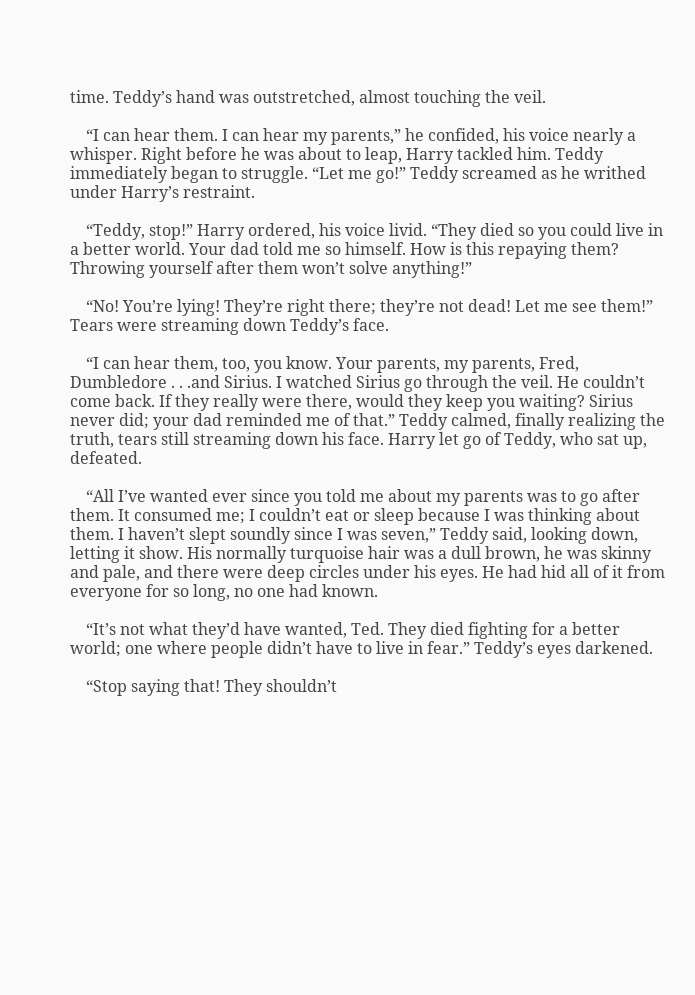time. Teddy’s hand was outstretched, almost touching the veil.

    “I can hear them. I can hear my parents,” he confided, his voice nearly a whisper. Right before he was about to leap, Harry tackled him. Teddy immediately began to struggle. “Let me go!” Teddy screamed as he writhed under Harry’s restraint.

    “Teddy, stop!” Harry ordered, his voice livid. “They died so you could live in a better world. Your dad told me so himself. How is this repaying them? Throwing yourself after them won’t solve anything!”

    “No! You’re lying! They’re right there; they’re not dead! Let me see them!” Tears were streaming down Teddy’s face.

    “I can hear them, too, you know. Your parents, my parents, Fred, Dumbledore . . .and Sirius. I watched Sirius go through the veil. He couldn’t come back. If they really were there, would they keep you waiting? Sirius never did; your dad reminded me of that.” Teddy calmed, finally realizing the truth, tears still streaming down his face. Harry let go of Teddy, who sat up, defeated.

    “All I’ve wanted ever since you told me about my parents was to go after them. It consumed me; I couldn’t eat or sleep because I was thinking about them. I haven’t slept soundly since I was seven,” Teddy said, looking down, letting it show. His normally turquoise hair was a dull brown, he was skinny and pale, and there were deep circles under his eyes. He had hid all of it from everyone for so long, no one had known.

    “It’s not what they’d have wanted, Ted. They died fighting for a better world; one where people didn’t have to live in fear.” Teddy’s eyes darkened.

    “Stop saying that! They shouldn’t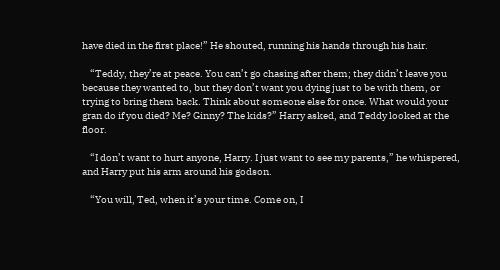have died in the first place!” He shouted, running his hands through his hair.

    “Teddy, they’re at peace. You can’t go chasing after them; they didn’t leave you because they wanted to, but they don’t want you dying just to be with them, or trying to bring them back. Think about someone else for once. What would your gran do if you died? Me? Ginny? The kids?” Harry asked, and Teddy looked at the floor.

    “I don’t want to hurt anyone, Harry. I just want to see my parents,” he whispered, and Harry put his arm around his godson.

    “You will, Ted, when it’s your time. Come on, I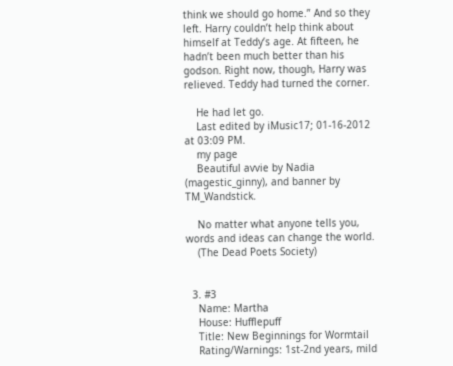think we should go home.” And so they left. Harry couldn’t help think about himself at Teddy’s age. At fifteen, he hadn’t been much better than his godson. Right now, though, Harry was relieved. Teddy had turned the corner.

    He had let go.
    Last edited by iMusic17; 01-16-2012 at 03:09 PM.
    my page
    Beautiful avvie by Nadia (magestic_ginny), and banner by TM_Wandstick.

    No matter what anyone tells you, words and ideas can change the world.
    (The Dead Poets Society)


  3. #3
    Name: Martha
    House: Hufflepuff
    Title: New Beginnings for Wormtail
    Rating/Warnings: 1st-2nd years, mild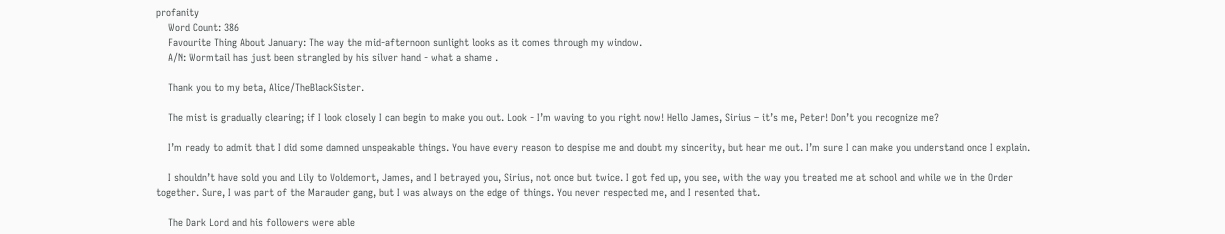profanity
    Word Count: 386
    Favourite Thing About January: The way the mid-afternoon sunlight looks as it comes through my window.
    A/N: Wormtail has just been strangled by his silver hand - what a shame .

    Thank you to my beta, Alice/TheBlackSister.

    The mist is gradually clearing; if I look closely I can begin to make you out. Look - I’m waving to you right now! Hello James, Sirius – it’s me, Peter! Don’t you recognize me?

    I’m ready to admit that I did some damned unspeakable things. You have every reason to despise me and doubt my sincerity, but hear me out. I’m sure I can make you understand once I explain.

    I shouldn’t have sold you and Lily to Voldemort, James, and I betrayed you, Sirius, not once but twice. I got fed up, you see, with the way you treated me at school and while we in the Order together. Sure, I was part of the Marauder gang, but I was always on the edge of things. You never respected me, and I resented that.

    The Dark Lord and his followers were able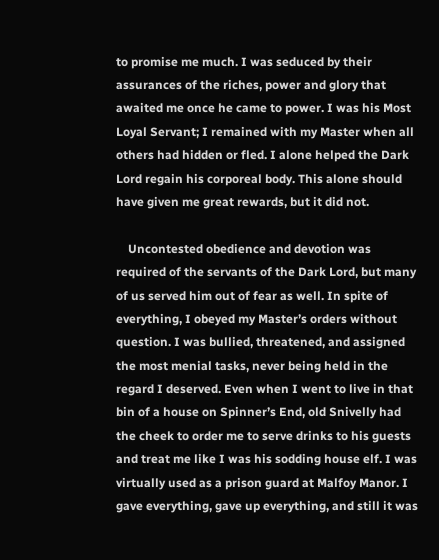to promise me much. I was seduced by their assurances of the riches, power and glory that awaited me once he came to power. I was his Most Loyal Servant; I remained with my Master when all others had hidden or fled. I alone helped the Dark Lord regain his corporeal body. This alone should have given me great rewards, but it did not.

    Uncontested obedience and devotion was required of the servants of the Dark Lord, but many of us served him out of fear as well. In spite of everything, I obeyed my Master’s orders without question. I was bullied, threatened, and assigned the most menial tasks, never being held in the regard I deserved. Even when I went to live in that bin of a house on Spinner’s End, old Snivelly had the cheek to order me to serve drinks to his guests and treat me like I was his sodding house elf. I was virtually used as a prison guard at Malfoy Manor. I gave everything, gave up everything, and still it was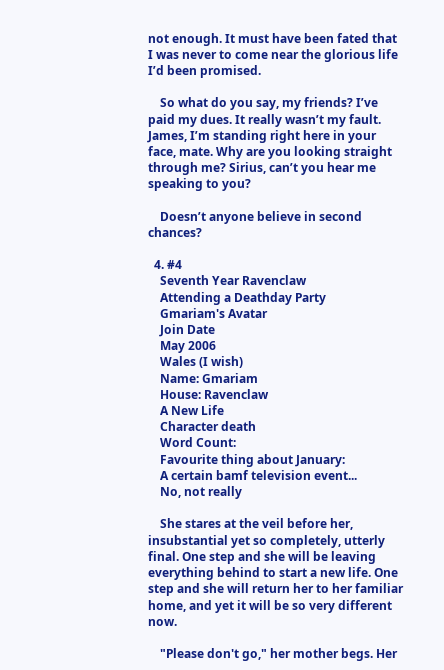not enough. It must have been fated that I was never to come near the glorious life I’d been promised.

    So what do you say, my friends? I’ve paid my dues. It really wasn’t my fault. James, I’m standing right here in your face, mate. Why are you looking straight through me? Sirius, can’t you hear me speaking to you?

    Doesn’t anyone believe in second chances?

  4. #4
    Seventh Year Ravenclaw
    Attending a Deathday Party
    Gmariam's Avatar
    Join Date
    May 2006
    Wales (I wish)
    Name: Gmariam
    House: Ravenclaw
    A New Life
    Character death
    Word Count:
    Favourite thing about January:
    A certain bamf television event...
    No, not really

    She stares at the veil before her, insubstantial yet so completely, utterly final. One step and she will be leaving everything behind to start a new life. One step and she will return her to her familiar home, and yet it will be so very different now.

    "Please don't go," her mother begs. Her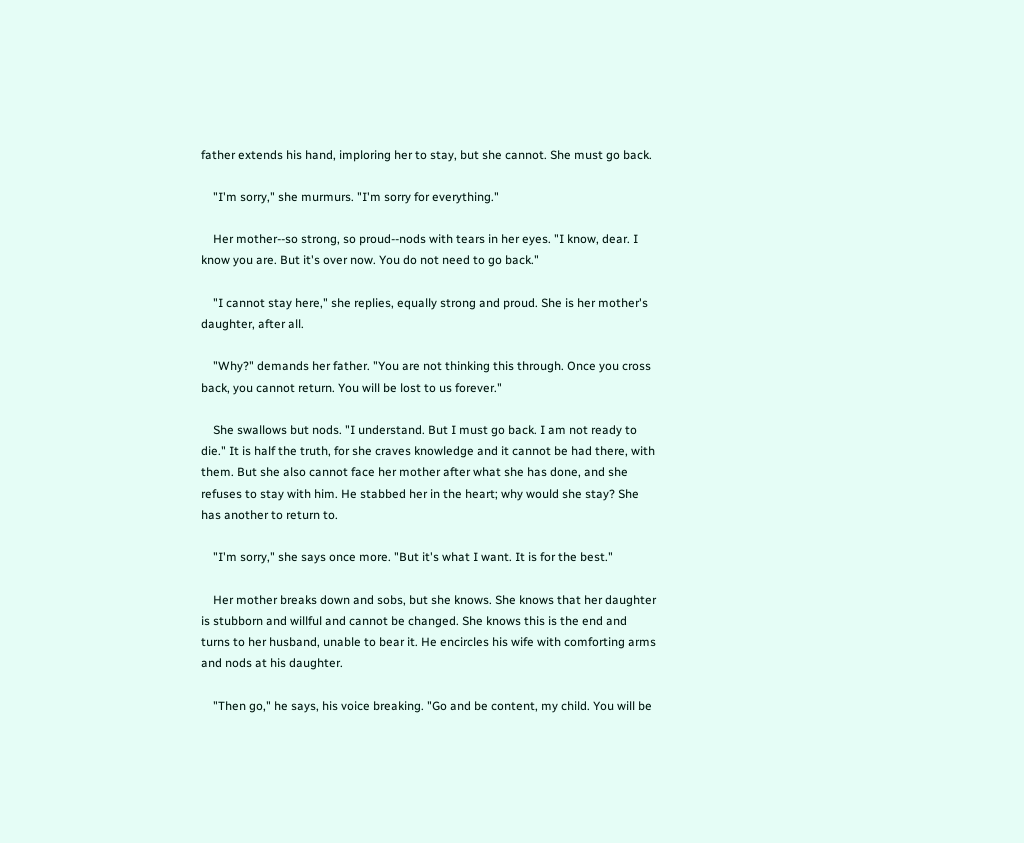father extends his hand, imploring her to stay, but she cannot. She must go back.

    "I'm sorry," she murmurs. "I'm sorry for everything."

    Her mother--so strong, so proud--nods with tears in her eyes. "I know, dear. I know you are. But it's over now. You do not need to go back."

    "I cannot stay here," she replies, equally strong and proud. She is her mother's daughter, after all.

    "Why?" demands her father. "You are not thinking this through. Once you cross back, you cannot return. You will be lost to us forever."

    She swallows but nods. "I understand. But I must go back. I am not ready to die." It is half the truth, for she craves knowledge and it cannot be had there, with them. But she also cannot face her mother after what she has done, and she refuses to stay with him. He stabbed her in the heart; why would she stay? She has another to return to.

    "I'm sorry," she says once more. "But it's what I want. It is for the best."

    Her mother breaks down and sobs, but she knows. She knows that her daughter is stubborn and willful and cannot be changed. She knows this is the end and turns to her husband, unable to bear it. He encircles his wife with comforting arms and nods at his daughter.

    "Then go," he says, his voice breaking. "Go and be content, my child. You will be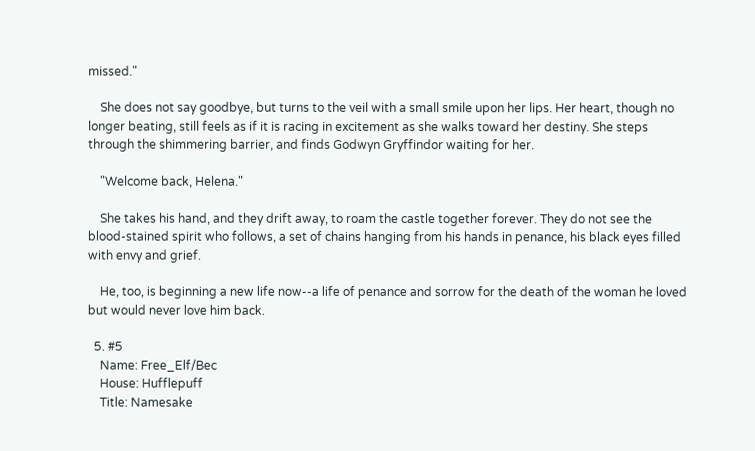missed."

    She does not say goodbye, but turns to the veil with a small smile upon her lips. Her heart, though no longer beating, still feels as if it is racing in excitement as she walks toward her destiny. She steps through the shimmering barrier, and finds Godwyn Gryffindor waiting for her.

    "Welcome back, Helena."

    She takes his hand, and they drift away, to roam the castle together forever. They do not see the blood-stained spirit who follows, a set of chains hanging from his hands in penance, his black eyes filled with envy and grief.

    He, too, is beginning a new life now--a life of penance and sorrow for the death of the woman he loved but would never love him back.

  5. #5
    Name: Free_Elf/Bec
    House: Hufflepuff
    Title: Namesake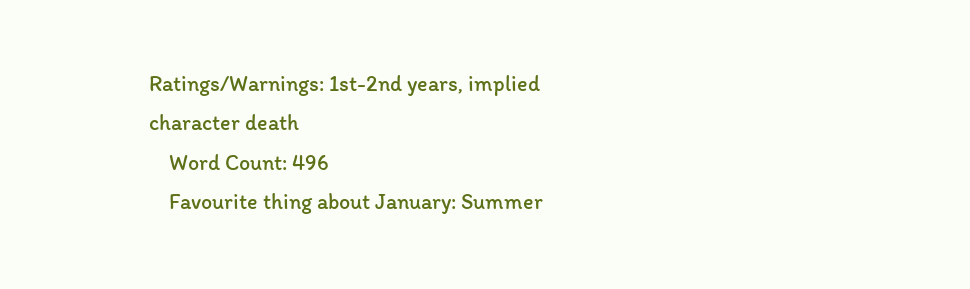Ratings/Warnings: 1st-2nd years, implied character death
    Word Count: 496
    Favourite thing about January: Summer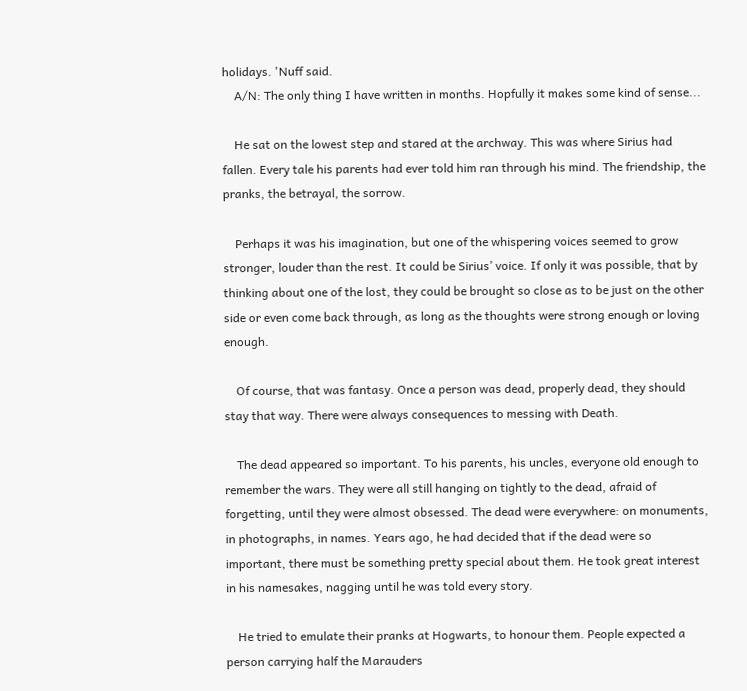holidays. 'Nuff said.
    A/N: The only thing I have written in months. Hopfully it makes some kind of sense...

    He sat on the lowest step and stared at the archway. This was where Sirius had fallen. Every tale his parents had ever told him ran through his mind. The friendship, the pranks, the betrayal, the sorrow.

    Perhaps it was his imagination, but one of the whispering voices seemed to grow stronger, louder than the rest. It could be Sirius’ voice. If only it was possible, that by thinking about one of the lost, they could be brought so close as to be just on the other side or even come back through, as long as the thoughts were strong enough or loving enough.

    Of course, that was fantasy. Once a person was dead, properly dead, they should stay that way. There were always consequences to messing with Death.

    The dead appeared so important. To his parents, his uncles, everyone old enough to remember the wars. They were all still hanging on tightly to the dead, afraid of forgetting, until they were almost obsessed. The dead were everywhere: on monuments, in photographs, in names. Years ago, he had decided that if the dead were so important, there must be something pretty special about them. He took great interest in his namesakes, nagging until he was told every story.

    He tried to emulate their pranks at Hogwarts, to honour them. People expected a person carrying half the Marauders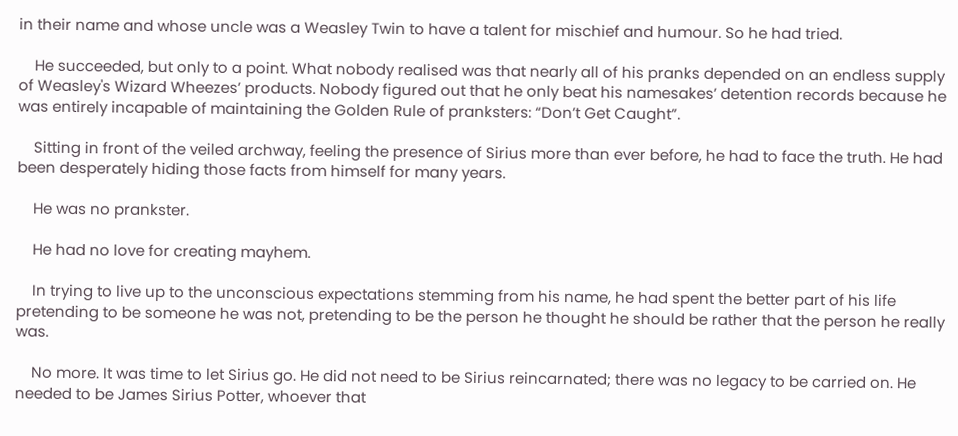in their name and whose uncle was a Weasley Twin to have a talent for mischief and humour. So he had tried.

    He succeeded, but only to a point. What nobody realised was that nearly all of his pranks depended on an endless supply of Weasley's Wizard Wheezes’ products. Nobody figured out that he only beat his namesakes’ detention records because he was entirely incapable of maintaining the Golden Rule of pranksters: “Don’t Get Caught”.

    Sitting in front of the veiled archway, feeling the presence of Sirius more than ever before, he had to face the truth. He had been desperately hiding those facts from himself for many years.

    He was no prankster.

    He had no love for creating mayhem.

    In trying to live up to the unconscious expectations stemming from his name, he had spent the better part of his life pretending to be someone he was not, pretending to be the person he thought he should be rather that the person he really was.

    No more. It was time to let Sirius go. He did not need to be Sirius reincarnated; there was no legacy to be carried on. He needed to be James Sirius Potter, whoever that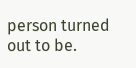person turned out to be.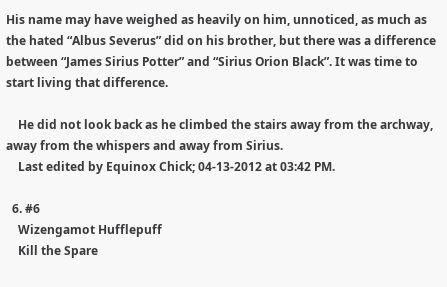His name may have weighed as heavily on him, unnoticed, as much as the hated “Albus Severus” did on his brother, but there was a difference between “James Sirius Potter” and “Sirius Orion Black”. It was time to start living that difference.

    He did not look back as he climbed the stairs away from the archway, away from the whispers and away from Sirius.
    Last edited by Equinox Chick; 04-13-2012 at 03:42 PM.

  6. #6
    Wizengamot Hufflepuff
    Kill the Spare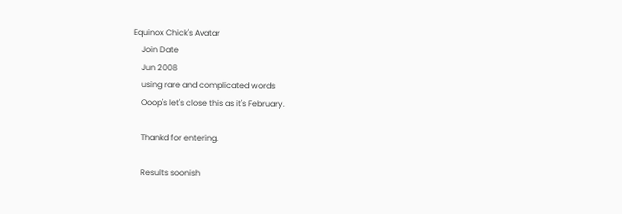Equinox Chick's Avatar
    Join Date
    Jun 2008
    using rare and complicated words
    Ooop's let's close this as it's February.

    Thankd for entering.

    Results soonish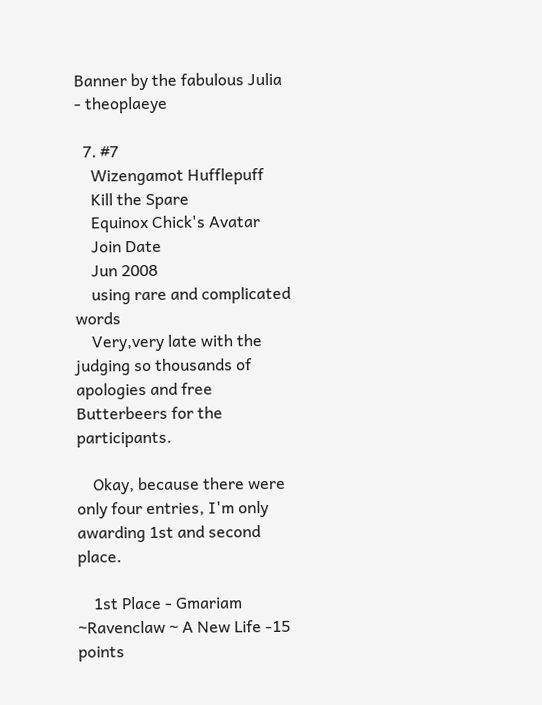Banner by the fabulous Julia - theoplaeye

  7. #7
    Wizengamot Hufflepuff
    Kill the Spare
    Equinox Chick's Avatar
    Join Date
    Jun 2008
    using rare and complicated words
    Very,very late with the judging so thousands of apologies and free Butterbeers for the participants.

    Okay, because there were only four entries, I'm only awarding 1st and second place.

    1st Place - Gmariam ~Ravenclaw ~ A New Life -15 points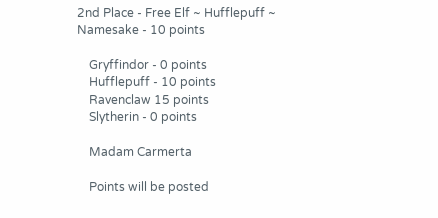2nd Place - Free Elf ~ Hufflepuff ~ Namesake - 10 points

    Gryffindor - 0 points
    Hufflepuff - 10 points
    Ravenclaw 15 points
    Slytherin - 0 points

    Madam Carmerta

    Points will be posted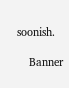soonish.

    Banner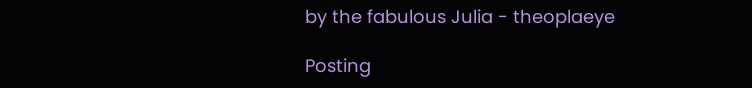by the fabulous Julia - theoplaeye

Posting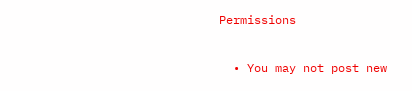Permissions

  • You may not post new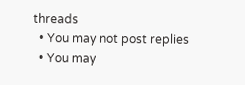threads
  • You may not post replies
  • You may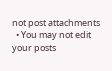not post attachments
  • You may not edit your posts